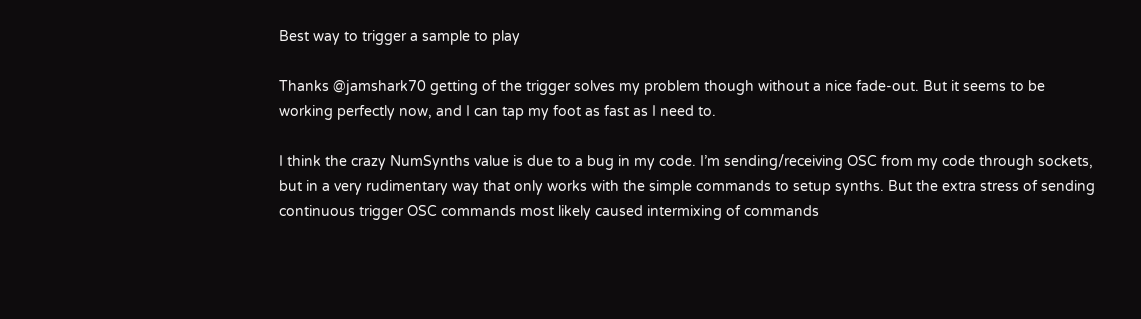Best way to trigger a sample to play

Thanks @jamshark70 getting of the trigger solves my problem though without a nice fade-out. But it seems to be working perfectly now, and I can tap my foot as fast as I need to.

I think the crazy NumSynths value is due to a bug in my code. I’m sending/receiving OSC from my code through sockets, but in a very rudimentary way that only works with the simple commands to setup synths. But the extra stress of sending continuous trigger OSC commands most likely caused intermixing of commands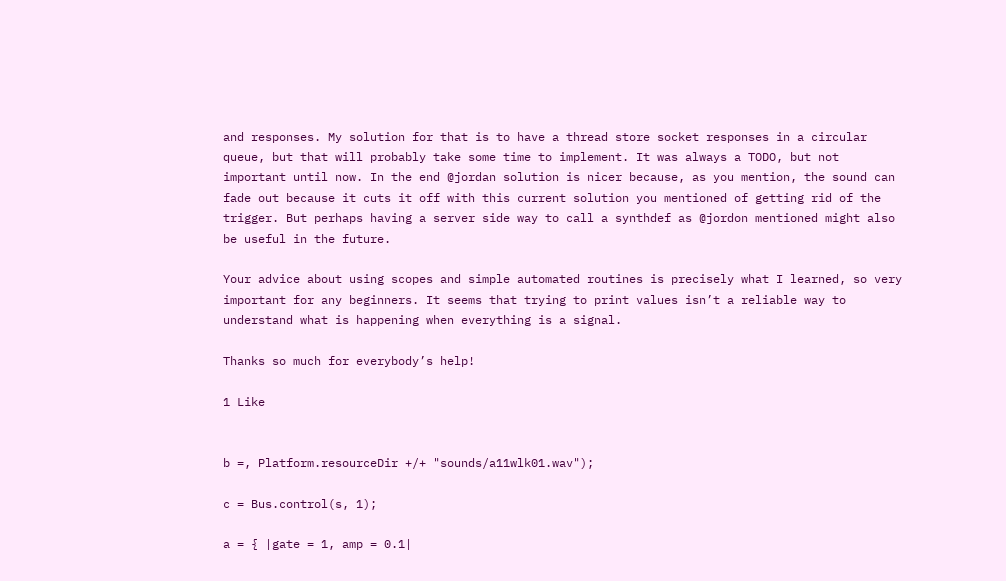and responses. My solution for that is to have a thread store socket responses in a circular queue, but that will probably take some time to implement. It was always a TODO, but not important until now. In the end @jordan solution is nicer because, as you mention, the sound can fade out because it cuts it off with this current solution you mentioned of getting rid of the trigger. But perhaps having a server side way to call a synthdef as @jordon mentioned might also be useful in the future.

Your advice about using scopes and simple automated routines is precisely what I learned, so very important for any beginners. It seems that trying to print values isn’t a reliable way to understand what is happening when everything is a signal.

Thanks so much for everybody’s help!

1 Like


b =, Platform.resourceDir +/+ "sounds/a11wlk01.wav");

c = Bus.control(s, 1);

a = { |gate = 1, amp = 0.1|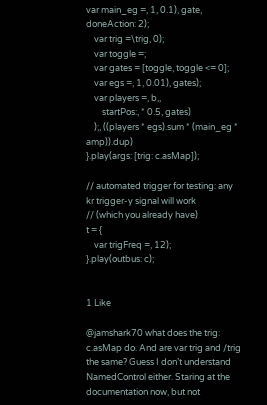var main_eg =, 1, 0.1), gate, doneAction: 2);
    var trig =\trig, 0);
    var toggle =;
    var gates = [toggle, toggle <= 0];
    var egs =, 1, 0.01), gates);
    var players =, b,,
        startPos:, * 0.5, gates)
    );, ((players * egs).sum * (main_eg * amp)).dup)
}.play(args: [trig: c.asMap]);

// automated trigger for testing: any kr trigger-y signal will work
// (which you already have)
t = {
    var trigFreq =, 12);
}.play(outbus: c);


1 Like

@jamshark70 what does the trig: c.asMap do. And are var trig and /trig the same? Guess I don’t understand NamedControl either. Staring at the documentation now, but not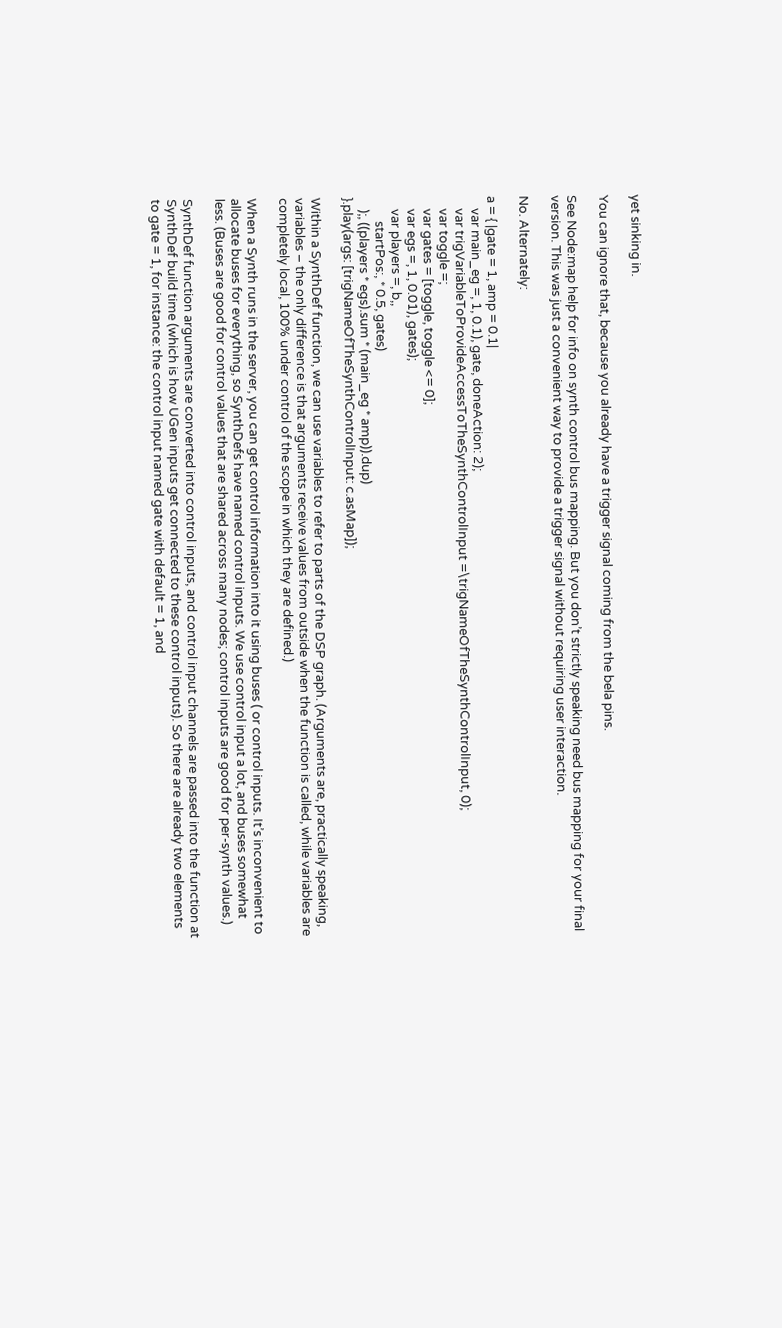yet sinking in.

You can ignore that, because you already have a trigger signal coming from the bela pins.

See Node:map help for info on synth control bus mapping. But you don’t strictly speaking need bus mapping for your final version. This was just a convenient way to provide a trigger signal without requiring user interaction.

No. Alternately:

a = { |gate = 1, amp = 0.1|
    var main_eg =, 1, 0.1), gate, doneAction: 2);
    var trigVariableToProvideAccessToTheSynthControlInput =\trigNameOfTheSynthControlInput, 0);
    var toggle =;
    var gates = [toggle, toggle <= 0];
    var egs =, 1, 0.01), gates);
    var players =, b,,
        startPos:, * 0.5, gates)
    );, ((players * egs).sum * (main_eg * amp)).dup)
}.play(args: [trigNameOfTheSynthControlInput: c.asMap]);

Within a SynthDef function, we can use variables to refer to parts of the DSP graph. (Arguments are, practically speaking, variables – the only difference is that arguments receive values from outside when the function is called, while variables are completely local, 100% under control of the scope in which they are defined.)

When a Synth runs in the server, you can get control information into it using buses ( or control inputs. It’s inconvenient to allocate buses for everything, so SynthDefs have named control inputs. We use control input a lot, and buses somewhat less. (Buses are good for control values that are shared across many nodes; control inputs are good for per-synth values.)

SynthDef function arguments are converted into control inputs, and control input channels are passed into the function at SynthDef build time (which is how UGen inputs get connected to these control inputs). So there are already two elements to gate = 1, for instance: the control input named gate with default = 1, and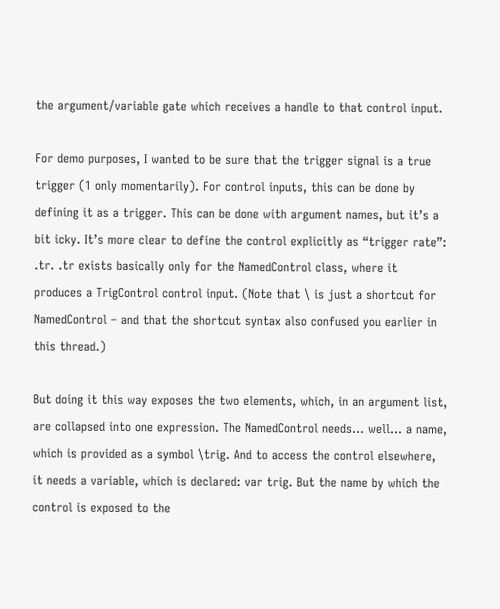the argument/variable gate which receives a handle to that control input.

For demo purposes, I wanted to be sure that the trigger signal is a true trigger (1 only momentarily). For control inputs, this can be done by defining it as a trigger. This can be done with argument names, but it’s a bit icky. It’s more clear to define the control explicitly as “trigger rate”: .tr. .tr exists basically only for the NamedControl class, where it produces a TrigControl control input. (Note that \ is just a shortcut for NamedControl – and that the shortcut syntax also confused you earlier in this thread.)

But doing it this way exposes the two elements, which, in an argument list, are collapsed into one expression. The NamedControl needs… well… a name, which is provided as a symbol \trig. And to access the control elsewhere, it needs a variable, which is declared: var trig. But the name by which the control is exposed to the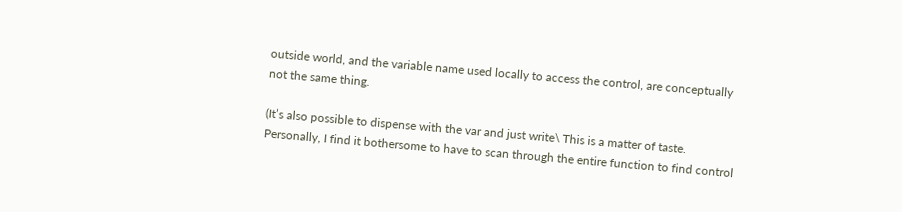outside world, and the variable name used locally to access the control, are conceptually not the same thing.

(It’s also possible to dispense with the var and just write\ This is a matter of taste. Personally, I find it bothersome to have to scan through the entire function to find control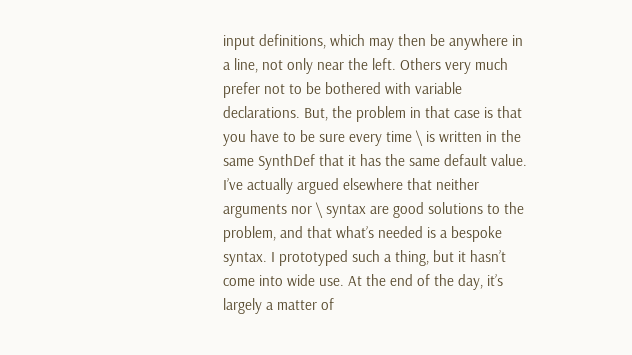input definitions, which may then be anywhere in a line, not only near the left. Others very much prefer not to be bothered with variable declarations. But, the problem in that case is that you have to be sure every time \ is written in the same SynthDef that it has the same default value. I’ve actually argued elsewhere that neither arguments nor \ syntax are good solutions to the problem, and that what’s needed is a bespoke syntax. I prototyped such a thing, but it hasn’t come into wide use. At the end of the day, it’s largely a matter of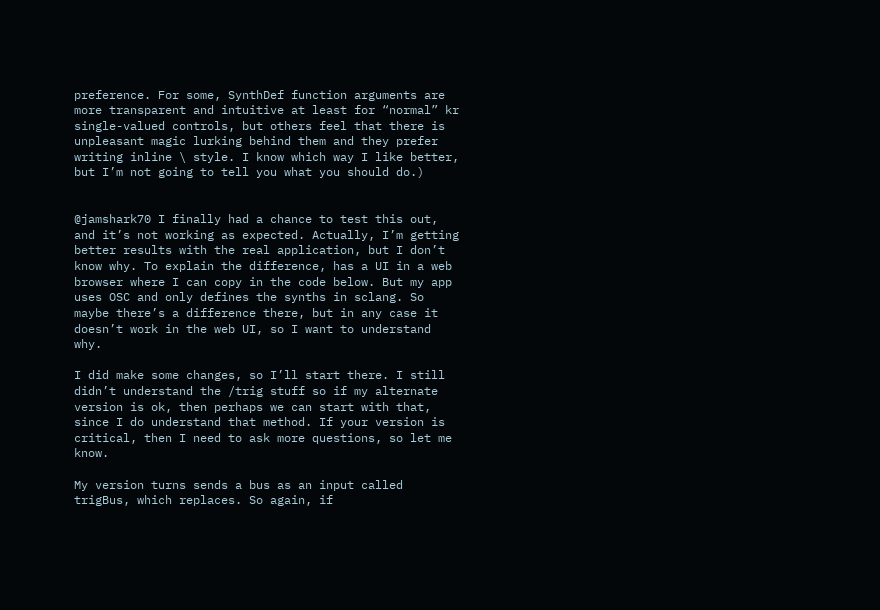preference. For some, SynthDef function arguments are more transparent and intuitive at least for “normal” kr single-valued controls, but others feel that there is unpleasant magic lurking behind them and they prefer writing inline \ style. I know which way I like better, but I’m not going to tell you what you should do.)


@jamshark70 I finally had a chance to test this out, and it’s not working as expected. Actually, I’m getting better results with the real application, but I don’t know why. To explain the difference, has a UI in a web browser where I can copy in the code below. But my app uses OSC and only defines the synths in sclang. So maybe there’s a difference there, but in any case it doesn’t work in the web UI, so I want to understand why.

I did make some changes, so I’ll start there. I still didn’t understand the /trig stuff so if my alternate version is ok, then perhaps we can start with that, since I do understand that method. If your version is critical, then I need to ask more questions, so let me know.

My version turns sends a bus as an input called trigBus, which replaces. So again, if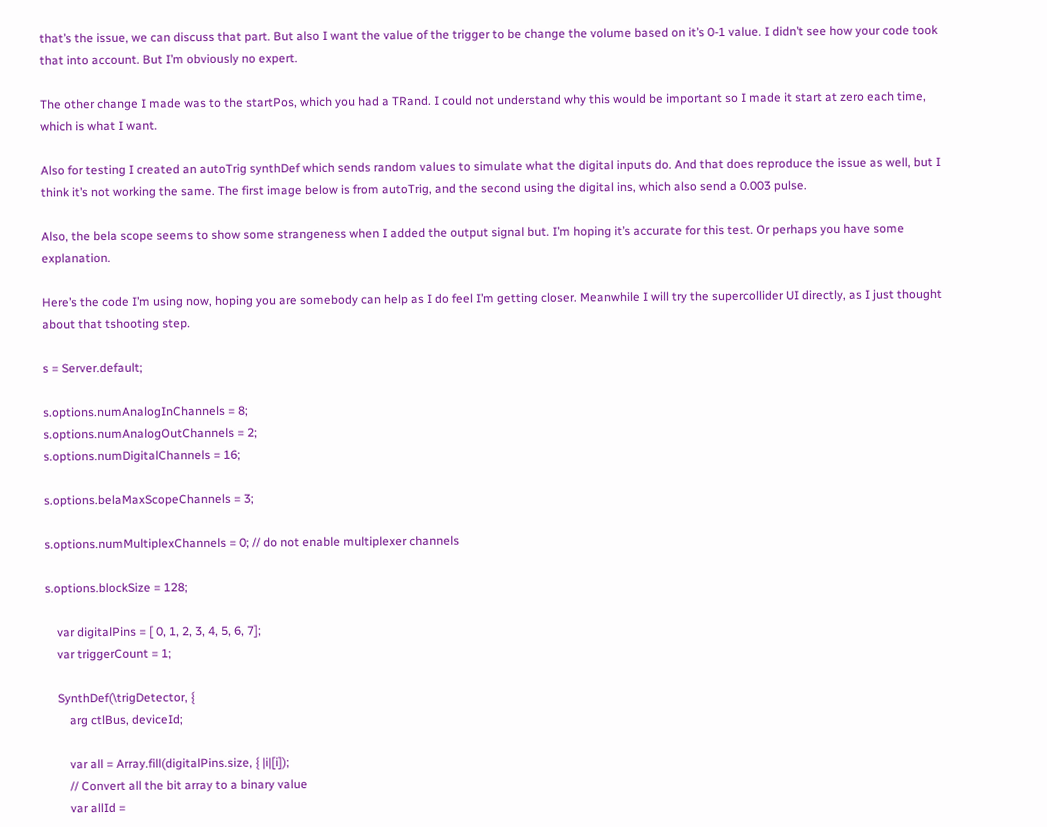that’s the issue, we can discuss that part. But also I want the value of the trigger to be change the volume based on it’s 0-1 value. I didn’t see how your code took that into account. But I’m obviously no expert.

The other change I made was to the startPos, which you had a TRand. I could not understand why this would be important so I made it start at zero each time, which is what I want.

Also for testing I created an autoTrig synthDef which sends random values to simulate what the digital inputs do. And that does reproduce the issue as well, but I think it’s not working the same. The first image below is from autoTrig, and the second using the digital ins, which also send a 0.003 pulse.

Also, the bela scope seems to show some strangeness when I added the output signal but. I’m hoping it’s accurate for this test. Or perhaps you have some explanation.

Here’s the code I’m using now, hoping you are somebody can help as I do feel I’m getting closer. Meanwhile I will try the supercollider UI directly, as I just thought about that tshooting step.

s = Server.default;

s.options.numAnalogInChannels = 8;
s.options.numAnalogOutChannels = 2;
s.options.numDigitalChannels = 16;

s.options.belaMaxScopeChannels = 3;

s.options.numMultiplexChannels = 0; // do not enable multiplexer channels

s.options.blockSize = 128;

    var digitalPins = [ 0, 1, 2, 3, 4, 5, 6, 7];
    var triggerCount = 1;

    SynthDef(\trigDetector, {
        arg ctlBus, deviceId;

        var all = Array.fill(digitalPins.size, { |i|[i]);
        // Convert all the bit array to a binary value
        var allId =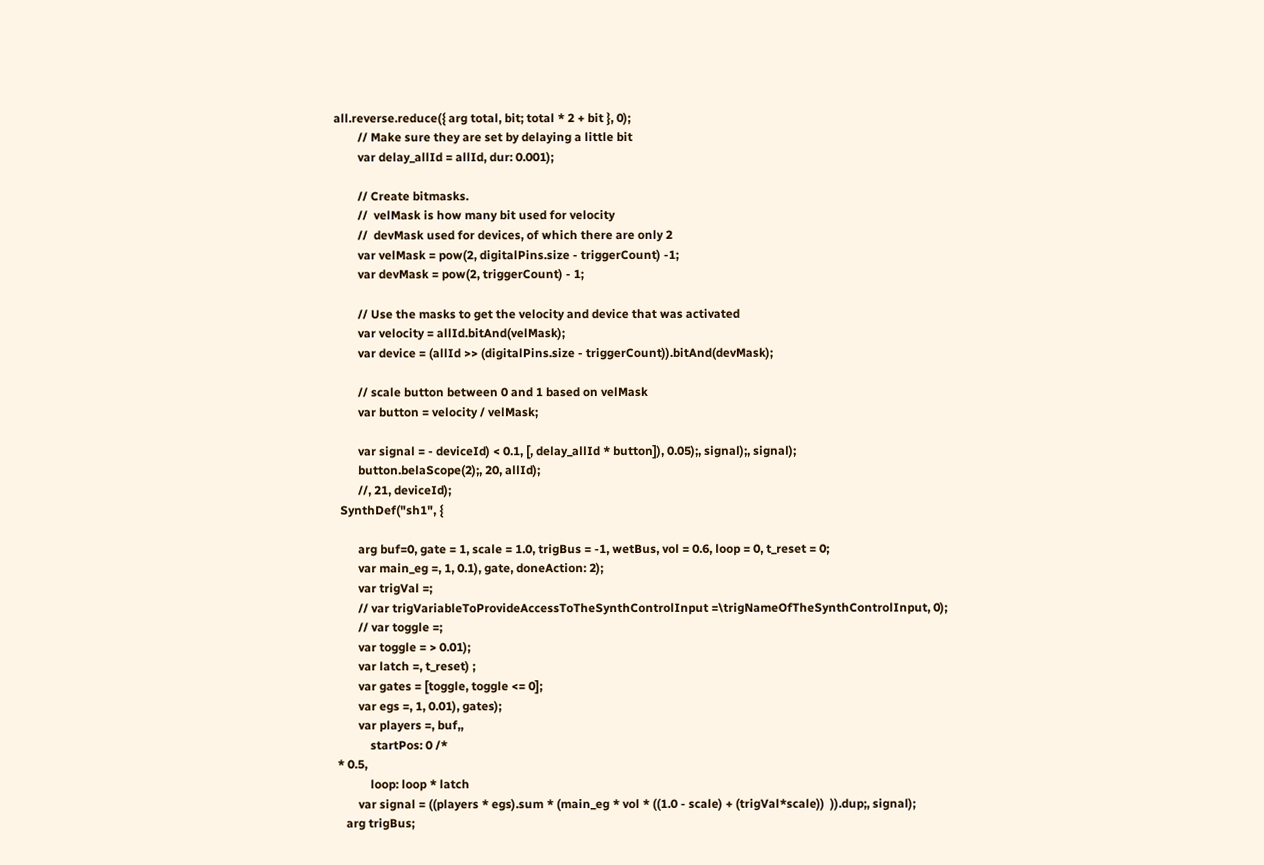all.reverse.reduce({ arg total, bit; total * 2 + bit }, 0);
        // Make sure they are set by delaying a little bit
        var delay_allId = allId, dur: 0.001);

        // Create bitmasks.
        //  velMask is how many bit used for velocity
        //  devMask used for devices, of which there are only 2
        var velMask = pow(2, digitalPins.size - triggerCount) -1;
        var devMask = pow(2, triggerCount) - 1;

        // Use the masks to get the velocity and device that was activated
        var velocity = allId.bitAnd(velMask);
        var device = (allId >> (digitalPins.size - triggerCount)).bitAnd(devMask);

        // scale button between 0 and 1 based on velMask
        var button = velocity / velMask;

        var signal = - deviceId) < 0.1, [, delay_allId * button]), 0.05);, signal);, signal);
        button.belaScope(2);, 20, allId);
        //, 21, deviceId);
  SynthDef("sh1", {

        arg buf=0, gate = 1, scale = 1.0, trigBus = -1, wetBus, vol = 0.6, loop = 0, t_reset = 0;
        var main_eg =, 1, 0.1), gate, doneAction: 2);
        var trigVal =;
        // var trigVariableToProvideAccessToTheSynthControlInput =\trigNameOfTheSynthControlInput, 0);
        // var toggle =;
        var toggle = > 0.01);
        var latch =, t_reset) ;
        var gates = [toggle, toggle <= 0];
        var egs =, 1, 0.01), gates);
        var players =, buf,,
            startPos: 0 /*
 * 0.5,
            loop: loop * latch
        var signal = ((players * egs).sum * (main_eg * vol * ((1.0 - scale) + (trigVal*scale))  )).dup;, signal);
    arg trigBus;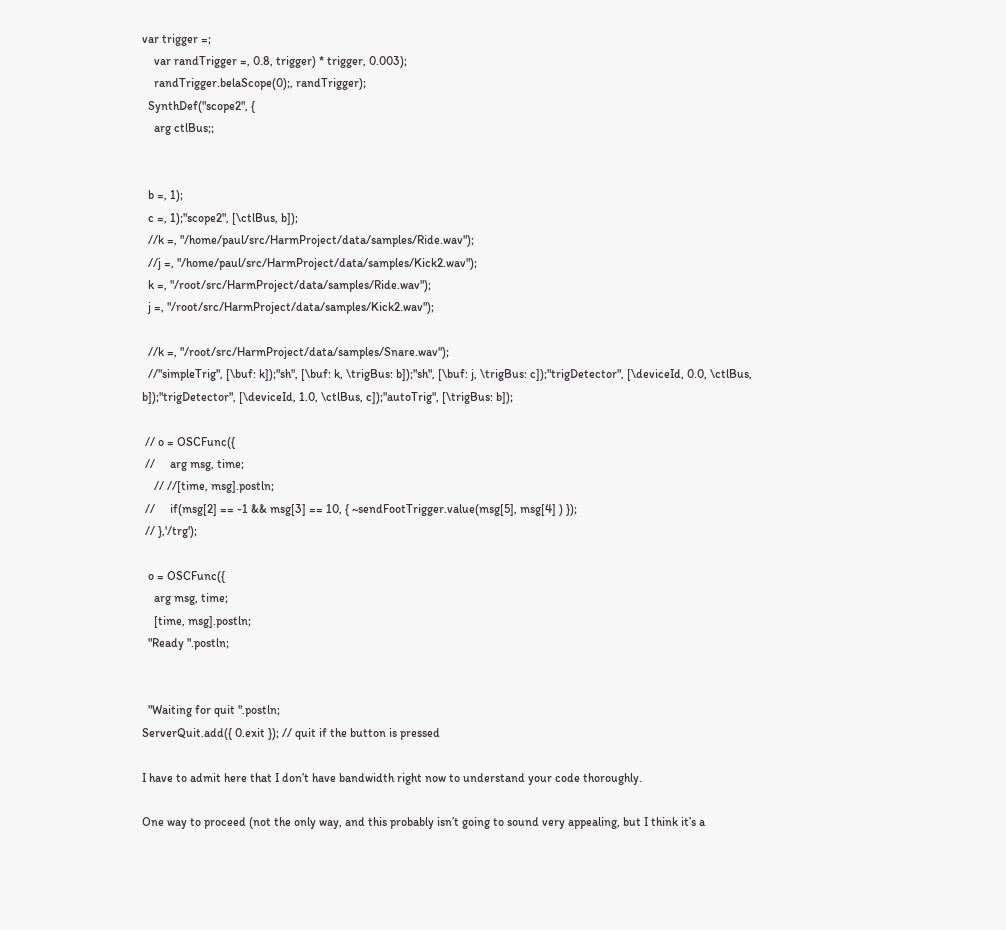var trigger =;
    var randTrigger =, 0.8, trigger) * trigger, 0.003);
    randTrigger.belaScope(0);, randTrigger);
  SynthDef("scope2", {
    arg ctlBus;;


  b =, 1);
  c =, 1);"scope2", [\ctlBus, b]);
  //k =, "/home/paul/src/HarmProject/data/samples/Ride.wav");
  //j =, "/home/paul/src/HarmProject/data/samples/Kick2.wav");
  k =, "/root/src/HarmProject/data/samples/Ride.wav");
  j =, "/root/src/HarmProject/data/samples/Kick2.wav");

  //k =, "/root/src/HarmProject/data/samples/Snare.wav");
  //"simpleTrig", [\buf: k]);"sh", [\buf: k, \trigBus: b]);"sh", [\buf: j, \trigBus: c]);"trigDetector", [\deviceId, 0.0, \ctlBus, b]);"trigDetector", [\deviceId, 1.0, \ctlBus, c]);"autoTrig", [\trigBus: b]);

 // o = OSCFunc({
 //     arg msg, time;
    // //[time, msg].postln;
 //     if(msg[2] == -1 && msg[3] == 10, { ~sendFootTrigger.value(msg[5], msg[4] ) });
 // },'/trg');

  o = OSCFunc({
    arg msg, time;
    [time, msg].postln;
  "Ready ".postln;


  "Waiting for quit ".postln;
ServerQuit.add({ 0.exit }); // quit if the button is pressed

I have to admit here that I don’t have bandwidth right now to understand your code thoroughly.

One way to proceed (not the only way, and this probably isn’t going to sound very appealing, but I think it’s a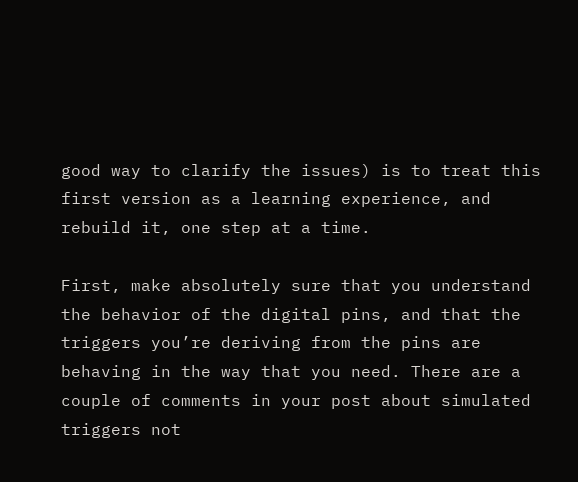good way to clarify the issues) is to treat this first version as a learning experience, and rebuild it, one step at a time.

First, make absolutely sure that you understand the behavior of the digital pins, and that the triggers you’re deriving from the pins are behaving in the way that you need. There are a couple of comments in your post about simulated triggers not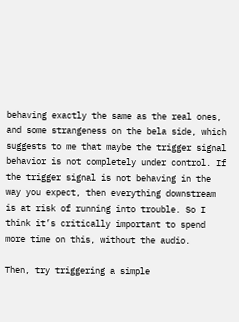behaving exactly the same as the real ones, and some strangeness on the bela side, which suggests to me that maybe the trigger signal behavior is not completely under control. If the trigger signal is not behaving in the way you expect, then everything downstream is at risk of running into trouble. So I think it’s critically important to spend more time on this, without the audio.

Then, try triggering a simple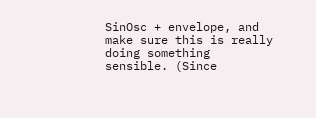SinOsc + envelope, and make sure this is really doing something sensible. (Since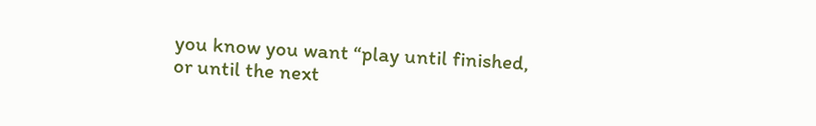you know you want “play until finished, or until the next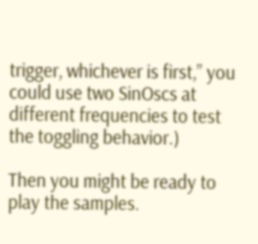trigger, whichever is first,” you could use two SinOscs at different frequencies to test the toggling behavior.)

Then you might be ready to play the samples.